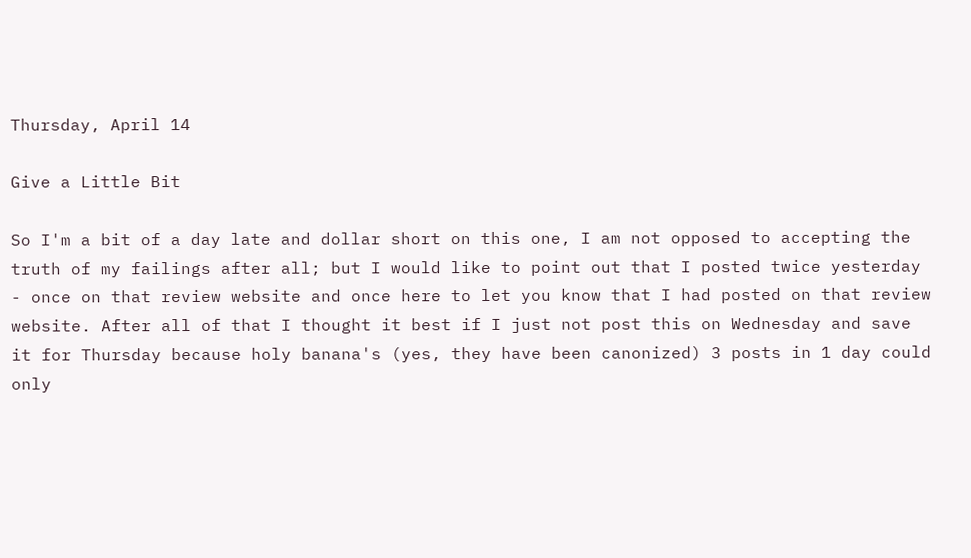Thursday, April 14

Give a Little Bit

So I'm a bit of a day late and dollar short on this one, I am not opposed to accepting the truth of my failings after all; but I would like to point out that I posted twice yesterday - once on that review website and once here to let you know that I had posted on that review website. After all of that I thought it best if I just not post this on Wednesday and save it for Thursday because holy banana's (yes, they have been canonized) 3 posts in 1 day could only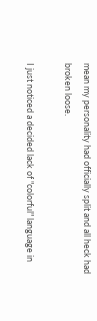mean my personality had officially split and all heck had broken loose.

I just noticed a decided lack of "colorful" language in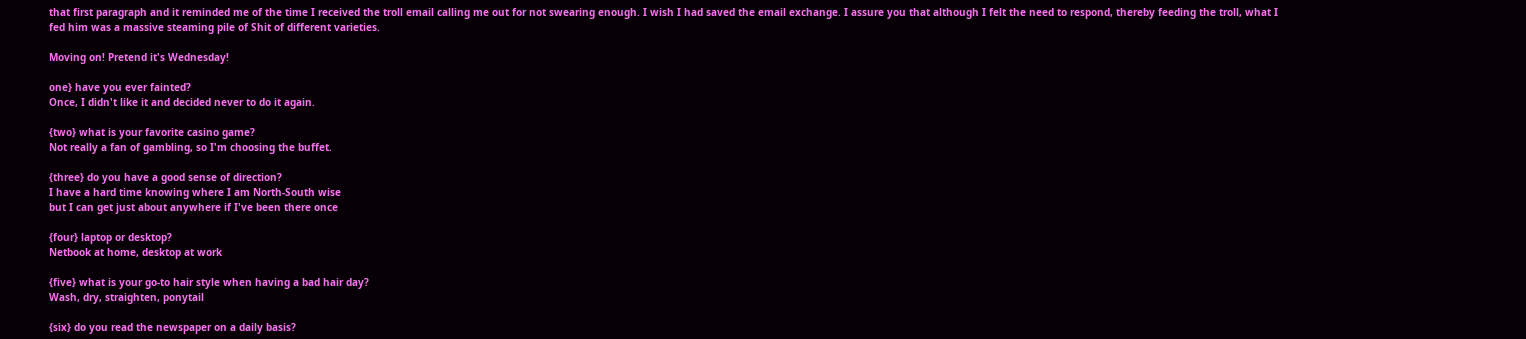that first paragraph and it reminded me of the time I received the troll email calling me out for not swearing enough. I wish I had saved the email exchange. I assure you that although I felt the need to respond, thereby feeding the troll, what I fed him was a massive steaming pile of Shit of different varieties.

Moving on! Pretend it's Wednesday!

one} have you ever fainted?
Once, I didn't like it and decided never to do it again.

{two} what is your favorite casino game?
Not really a fan of gambling, so I'm choosing the buffet.

{three} do you have a good sense of direction?
I have a hard time knowing where I am North-South wise
but I can get just about anywhere if I've been there once

{four} laptop or desktop?
Netbook at home, desktop at work

{five} what is your go-to hair style when having a bad hair day?
Wash, dry, straighten, ponytail

{six} do you read the newspaper on a daily basis?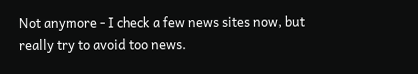Not anymore - I check a few news sites now, but really try to avoid too news.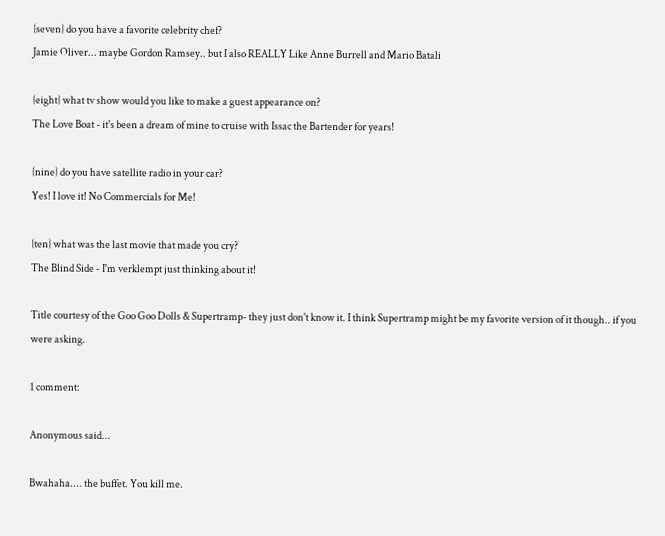{seven} do you have a favorite celebrity chef?
Jamie Oliver... maybe Gordon Ramsey.. but I also REALLY Like Anne Burrell and Mario Batali

{eight} what tv show would you like to make a guest appearance on?
The Love Boat - it's been a dream of mine to cruise with Issac the Bartender for years!

{nine} do you have satellite radio in your car?
Yes! I love it! No Commercials for Me!

{ten} what was the last movie that made you cry?
The Blind Side - I'm verklempt just thinking about it!

Title courtesy of the Goo Goo Dolls & Supertramp- they just don't know it. I think Supertramp might be my favorite version of it though.. if you were asking.

1 comment:

Anonymous said...

Bwahaha.... the buffet. You kill me.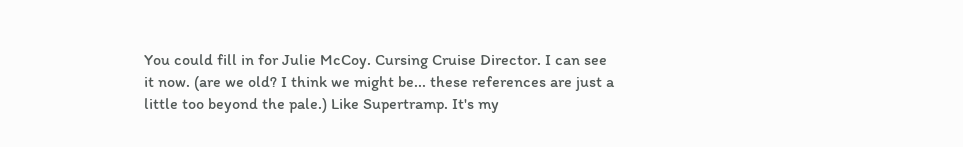You could fill in for Julie McCoy. Cursing Cruise Director. I can see it now. (are we old? I think we might be... these references are just a little too beyond the pale.) Like Supertramp. It's my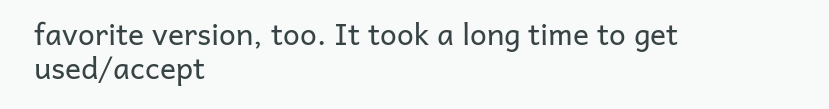favorite version, too. It took a long time to get used/accept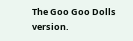The Goo Goo Dolls version.